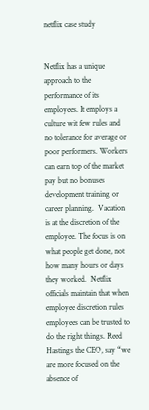netflix case study


Netflix has a unique approach to the performance of its employees. It employs a culture wit few rules and no tolerance for average or poor performers. Workers can earn top of the market pay but no bonuses development training or career planning.  Vacation is at the discretion of the employee. The focus is on  what people get done, not how many hours or days they worked.  Netflix officials maintain that when employee discretion rules employees can be trusted to do the right things. Reed Hastings the CEO, say “we are more focused on the absence of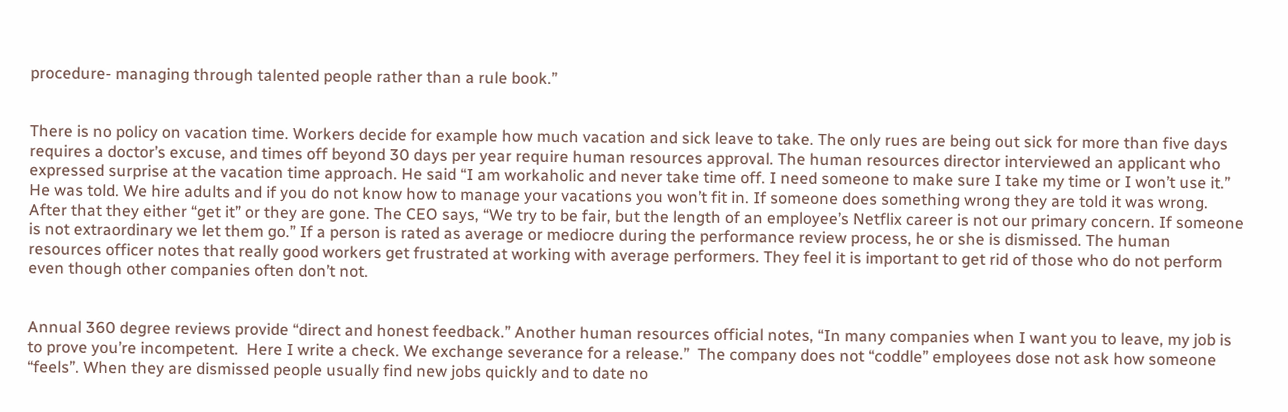procedure- managing through talented people rather than a rule book.”


There is no policy on vacation time. Workers decide for example how much vacation and sick leave to take. The only rues are being out sick for more than five days requires a doctor’s excuse, and times off beyond 30 days per year require human resources approval. The human resources director interviewed an applicant who expressed surprise at the vacation time approach. He said “I am workaholic and never take time off. I need someone to make sure I take my time or I won’t use it.” He was told. We hire adults and if you do not know how to manage your vacations you won’t fit in. If someone does something wrong they are told it was wrong. After that they either “get it” or they are gone. The CEO says, “We try to be fair, but the length of an employee’s Netflix career is not our primary concern. If someone is not extraordinary we let them go.” If a person is rated as average or mediocre during the performance review process, he or she is dismissed. The human resources officer notes that really good workers get frustrated at working with average performers. They feel it is important to get rid of those who do not perform even though other companies often don’t not.


Annual 360 degree reviews provide “direct and honest feedback.” Another human resources official notes, “In many companies when I want you to leave, my job is to prove you’re incompetent.  Here I write a check. We exchange severance for a release.”  The company does not “coddle” employees dose not ask how someone “feels”. When they are dismissed people usually find new jobs quickly and to date no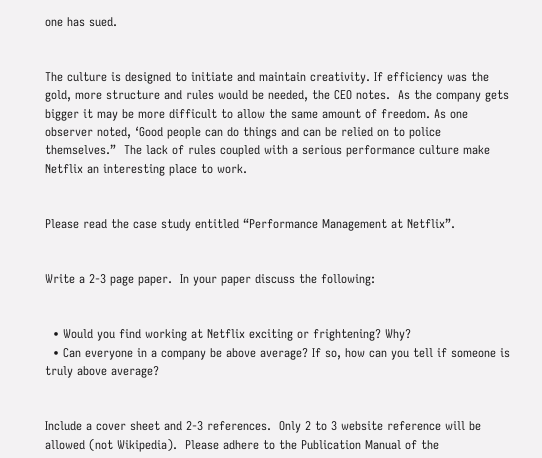one has sued.


The culture is designed to initiate and maintain creativity. If efficiency was the gold, more structure and rules would be needed, the CEO notes.  As the company gets bigger it may be more difficult to allow the same amount of freedom. As one observer noted, ‘Good people can do things and can be relied on to police themselves.”  The lack of rules coupled with a serious performance culture make Netflix an interesting place to work.


Please read the case study entitled “Performance Management at Netflix”.


Write a 2-3 page paper.  In your paper discuss the following:


  • Would you find working at Netflix exciting or frightening? Why?
  • Can everyone in a company be above average? If so, how can you tell if someone is truly above average?


Include a cover sheet and 2-3 references.  Only 2 to 3 website reference will be allowed (not Wikipedia).  Please adhere to the Publication Manual of the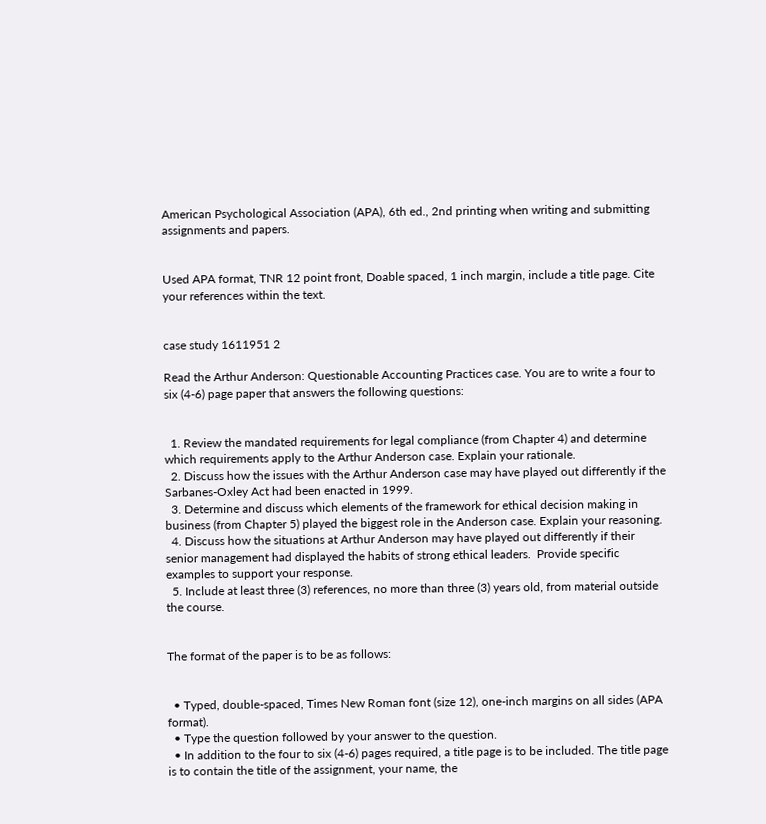American Psychological Association (APA), 6th ed., 2nd printing when writing and submitting assignments and papers.


Used APA format, TNR 12 point front, Doable spaced, 1 inch margin, include a title page. Cite your references within the text.


case study 1611951 2

Read the Arthur Anderson: Questionable Accounting Practices case. You are to write a four to six (4-6) page paper that answers the following questions:


  1. Review the mandated requirements for legal compliance (from Chapter 4) and determine which requirements apply to the Arthur Anderson case. Explain your rationale.
  2. Discuss how the issues with the Arthur Anderson case may have played out differently if the Sarbanes-Oxley Act had been enacted in 1999.
  3. Determine and discuss which elements of the framework for ethical decision making in business (from Chapter 5) played the biggest role in the Anderson case. Explain your reasoning.
  4. Discuss how the situations at Arthur Anderson may have played out differently if their senior management had displayed the habits of strong ethical leaders.  Provide specific examples to support your response.
  5. Include at least three (3) references, no more than three (3) years old, from material outside the course.


The format of the paper is to be as follows:


  • Typed, double-spaced, Times New Roman font (size 12), one-inch margins on all sides (APA format).
  • Type the question followed by your answer to the question.
  • In addition to the four to six (4-6) pages required, a title page is to be included. The title page is to contain the title of the assignment, your name, the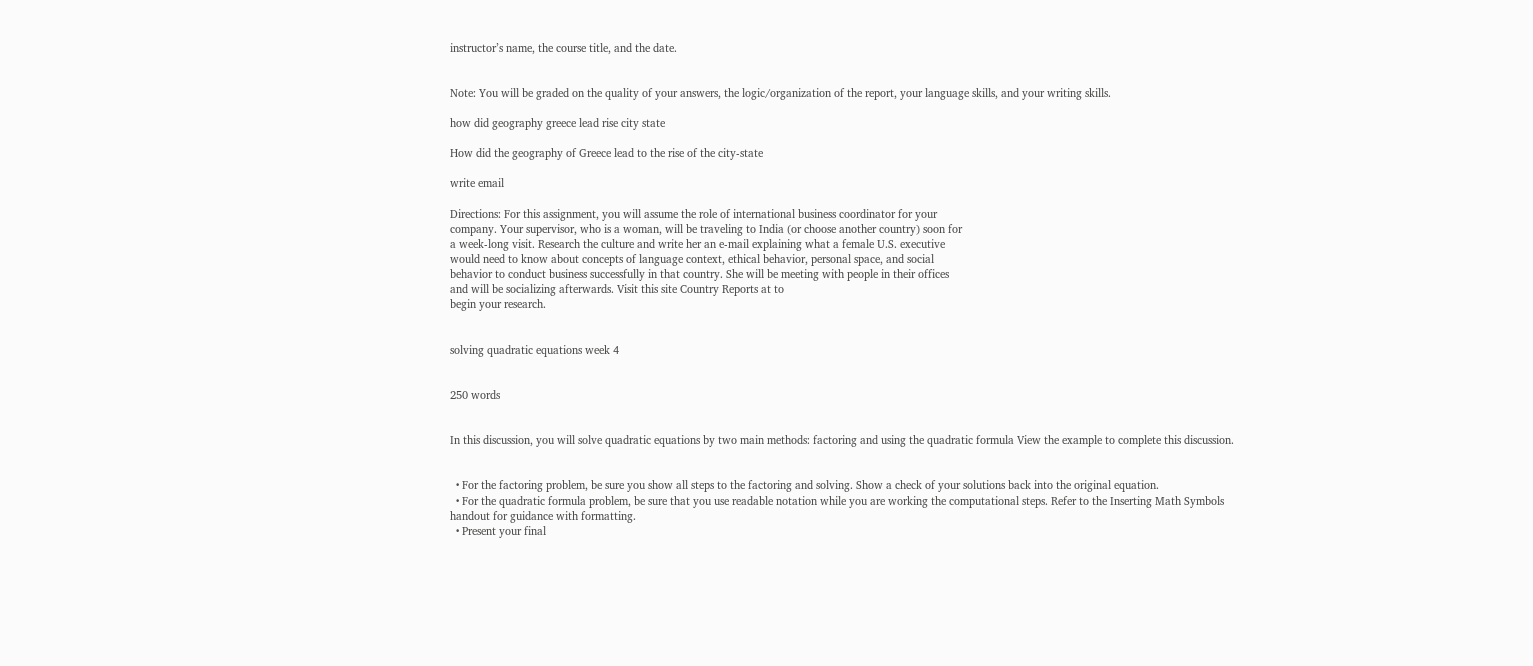instructor’s name, the course title, and the date.


Note: You will be graded on the quality of your answers, the logic/organization of the report, your language skills, and your writing skills.

how did geography greece lead rise city state

How did the geography of Greece lead to the rise of the city-state

write email

Directions: For this assignment, you will assume the role of international business coordinator for your
company. Your supervisor, who is a woman, will be traveling to India (or choose another country) soon for
a week-long visit. Research the culture and write her an e-mail explaining what a female U.S. executive
would need to know about concepts of language context, ethical behavior, personal space, and social
behavior to conduct business successfully in that country. She will be meeting with people in their offices
and will be socializing afterwards. Visit this site Country Reports at to
begin your research.


solving quadratic equations week 4


250 words


In this discussion, you will solve quadratic equations by two main methods: factoring and using the quadratic formula View the example to complete this discussion.


  • For the factoring problem, be sure you show all steps to the factoring and solving. Show a check of your solutions back into the original equation.
  • For the quadratic formula problem, be sure that you use readable notation while you are working the computational steps. Refer to the Inserting Math Symbols handout for guidance with formatting.
  • Present your final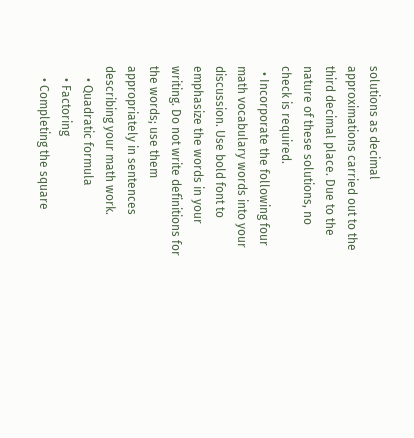solutions as decimal approximations carried out to the third decimal place. Due to the nature of these solutions, no check is required.
  • Incorporate the following four math vocabulary words into your discussion. Use bold font to emphasize the words in your writing. Do not write definitions for the words; use them appropriately in sentences describing your math work.
    • Quadratic formula
    • Factoring
    • Completing the square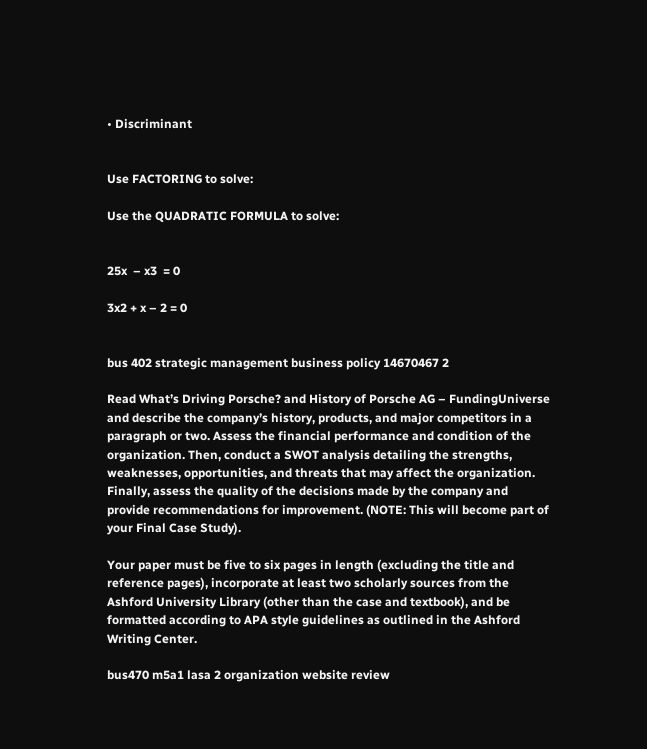• Discriminant


Use FACTORING to solve:

Use the QUADRATIC FORMULA to solve:


25x  – x3  = 0

3x2 + x – 2 = 0


bus 402 strategic management business policy 14670467 2

Read What’s Driving Porsche? and History of Porsche AG – FundingUniverse and describe the company’s history, products, and major competitors in a paragraph or two. Assess the financial performance and condition of the organization. Then, conduct a SWOT analysis detailing the strengths, weaknesses, opportunities, and threats that may affect the organization. Finally, assess the quality of the decisions made by the company and provide recommendations for improvement. (NOTE: This will become part of your Final Case Study).

Your paper must be five to six pages in length (excluding the title and reference pages), incorporate at least two scholarly sources from the Ashford University Library (other than the case and textbook), and be formatted according to APA style guidelines as outlined in the Ashford Writing Center.

bus470 m5a1 lasa 2 organization website review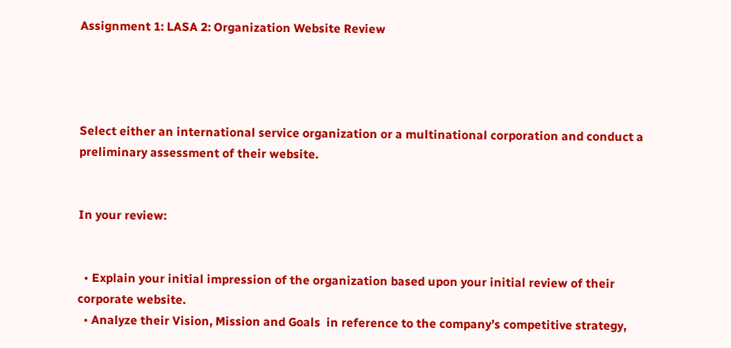Assignment 1: LASA 2: Organization Website Review




Select either an international service organization or a multinational corporation and conduct a preliminary assessment of their website.


In your review:


  • Explain your initial impression of the organization based upon your initial review of their corporate website.
  • Analyze their Vision, Mission and Goals  in reference to the company’s competitive strategy,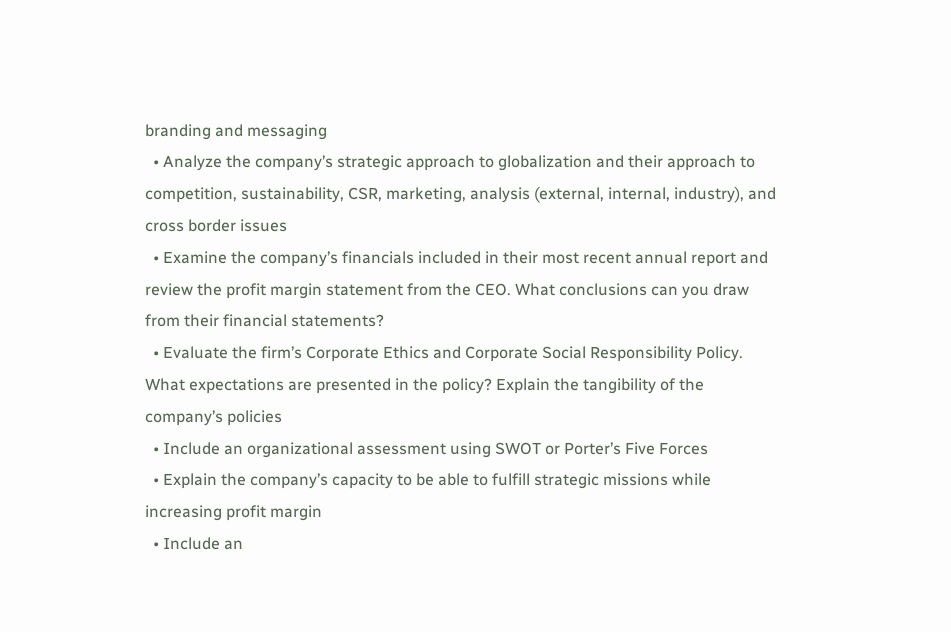branding and messaging
  • Analyze the company’s strategic approach to globalization and their approach to competition, sustainability, CSR, marketing, analysis (external, internal, industry), and cross border issues
  • Examine the company’s financials included in their most recent annual report and review the profit margin statement from the CEO. What conclusions can you draw from their financial statements?
  • Evaluate the firm’s Corporate Ethics and Corporate Social Responsibility Policy. What expectations are presented in the policy? Explain the tangibility of the company’s policies
  • Include an organizational assessment using SWOT or Porter’s Five Forces
  • Explain the company’s capacity to be able to fulfill strategic missions while increasing profit margin
  • Include an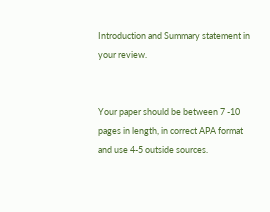Introduction and Summary statement in your review.


Your paper should be between 7 -10 pages in length, in correct APA format and use 4-5 outside sources.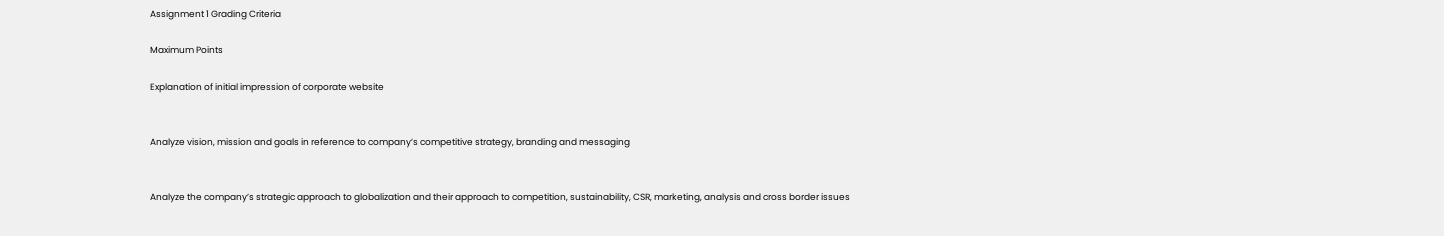Assignment 1 Grading Criteria

Maximum Points

Explanation of initial impression of corporate website


Analyze vision, mission and goals in reference to company’s competitive strategy, branding and messaging


Analyze the company’s strategic approach to globalization and their approach to competition, sustainability, CSR, marketing, analysis and cross border issues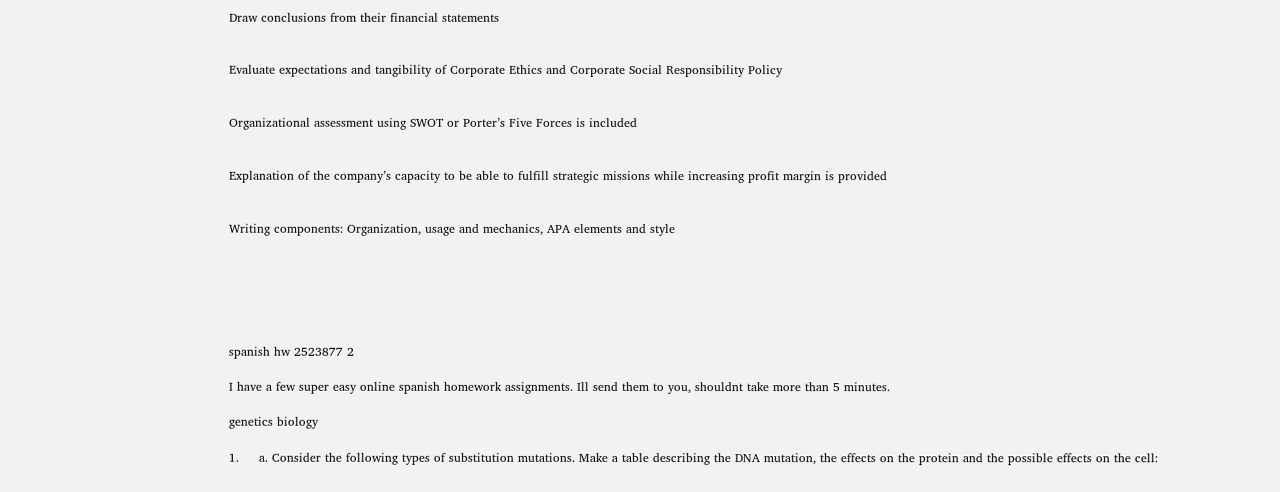Draw conclusions from their financial statements


Evaluate expectations and tangibility of Corporate Ethics and Corporate Social Responsibility Policy


Organizational assessment using SWOT or Porter’s Five Forces is included


Explanation of the company’s capacity to be able to fulfill strategic missions while increasing profit margin is provided


Writing components: Organization, usage and mechanics, APA elements and style






spanish hw 2523877 2

I have a few super easy online spanish homework assignments. Ill send them to you, shouldnt take more than 5 minutes.

genetics biology

1.     a. Consider the following types of substitution mutations. Make a table describing the DNA mutation, the effects on the protein and the possible effects on the cell: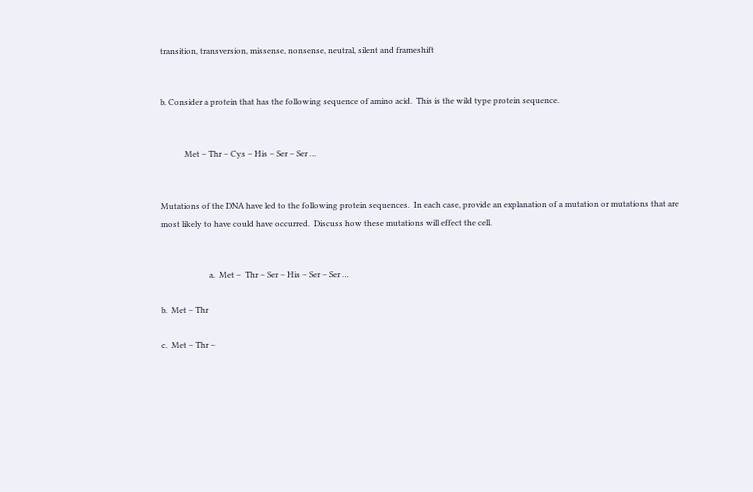transition, transversion, missense, nonsense, neutral, silent and frameshift


b. Consider a protein that has the following sequence of amino acid.  This is the wild type protein sequence.


            Met – Thr – Cys – His – Ser – Ser …


Mutations of the DNA have led to the following protein sequences.  In each case, provide an explanation of a mutation or mutations that are most likely to have could have occurred.  Discuss how these mutations will effect the cell.


                        a.  Met –  Thr – Ser – His – Ser – Ser …

b.  Met – Thr

c.  Met – Thr –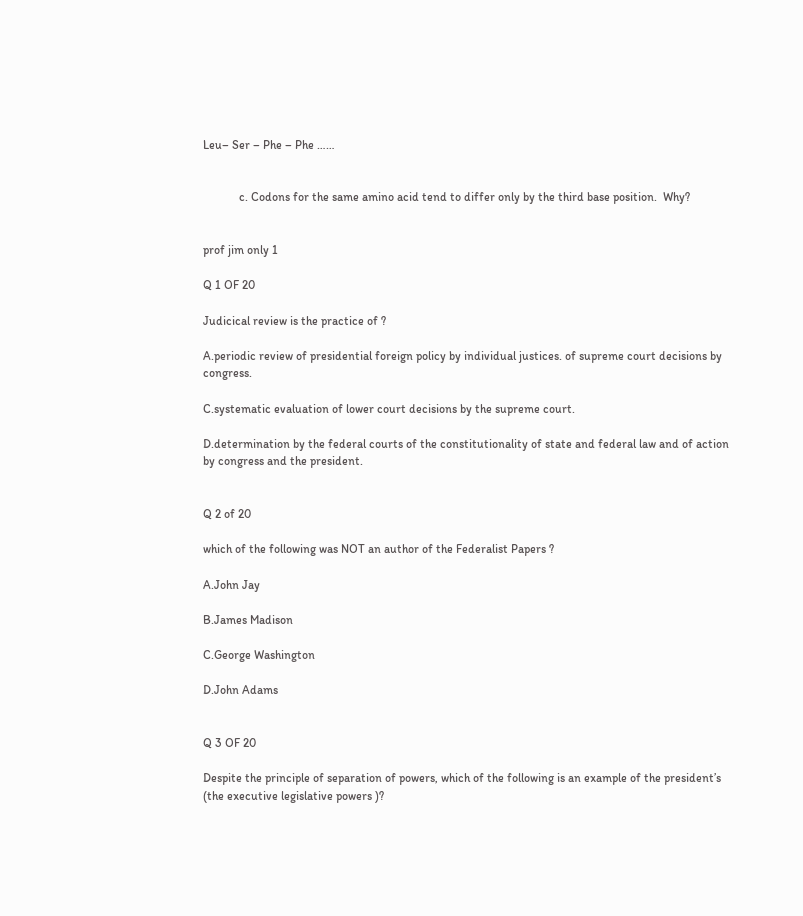Leu– Ser – Phe – Phe ……


            c. Codons for the same amino acid tend to differ only by the third base position.  Why?


prof jim only 1

Q 1 OF 20

Judicical review is the practice of ?

A.periodic review of presidential foreign policy by individual justices. of supreme court decisions by congress.

C.systematic evaluation of lower court decisions by the supreme court.

D.determination by the federal courts of the constitutionality of state and federal law and of action by congress and the president.


Q 2 of 20

which of the following was NOT an author of the Federalist Papers ?

A.John Jay

B.James Madison

C.George Washington

D.John Adams


Q 3 OF 20

Despite the principle of separation of powers, which of the following is an example of the president’s (the executive legislative powers )?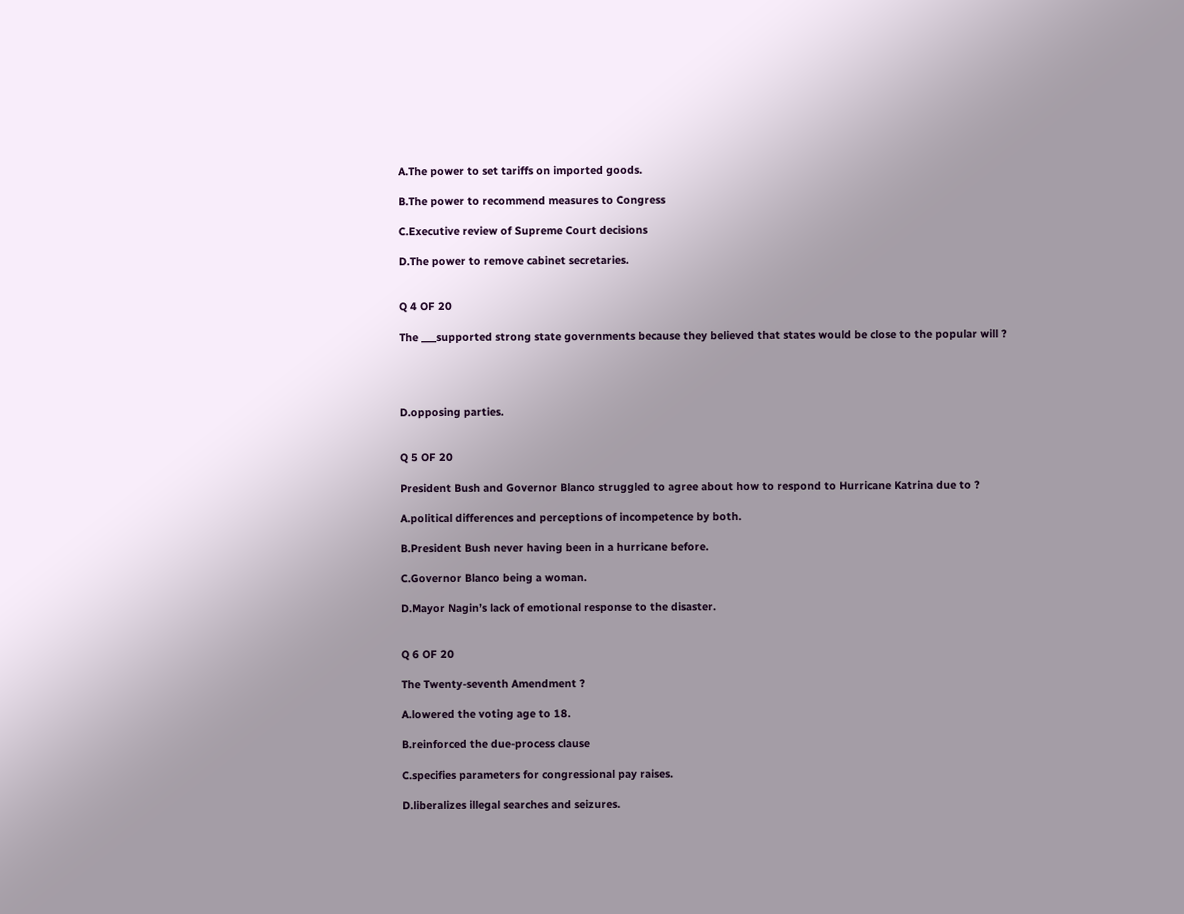A.The power to set tariffs on imported goods.

B.The power to recommend measures to Congress

C.Executive review of Supreme Court decisions

D.The power to remove cabinet secretaries.


Q 4 OF 20

The ___supported strong state governments because they believed that states would be close to the popular will ?




D.opposing parties.


Q 5 OF 20

President Bush and Governor Blanco struggled to agree about how to respond to Hurricane Katrina due to ?

A.political differences and perceptions of incompetence by both.

B.President Bush never having been in a hurricane before.

C.Governor Blanco being a woman.

D.Mayor Nagin’s lack of emotional response to the disaster.


Q 6 OF 20

The Twenty-seventh Amendment ?

A.lowered the voting age to 18.

B.reinforced the due-process clause

C.specifies parameters for congressional pay raises.

D.liberalizes illegal searches and seizures.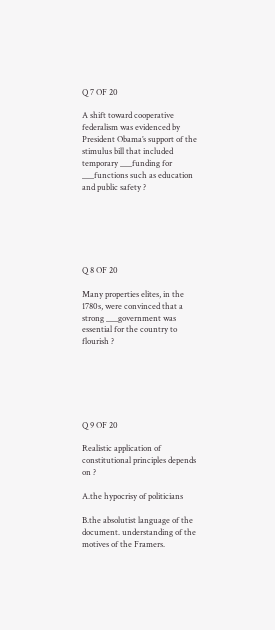Q 7 OF 20

A shift toward cooperative federalism was evidenced by President Obama’s support of the stimulus bill that included temporary ___funding for ___functions such as education and public safety ?






Q 8 OF 20

Many properties elites, in the 1780s, were convinced that a strong ___government was essential for the country to flourish ?






Q 9 OF 20

Realistic application of constitutional principles depends on ?

A.the hypocrisy of politicians

B.the absolutist language of the document. understanding of the motives of the Framers.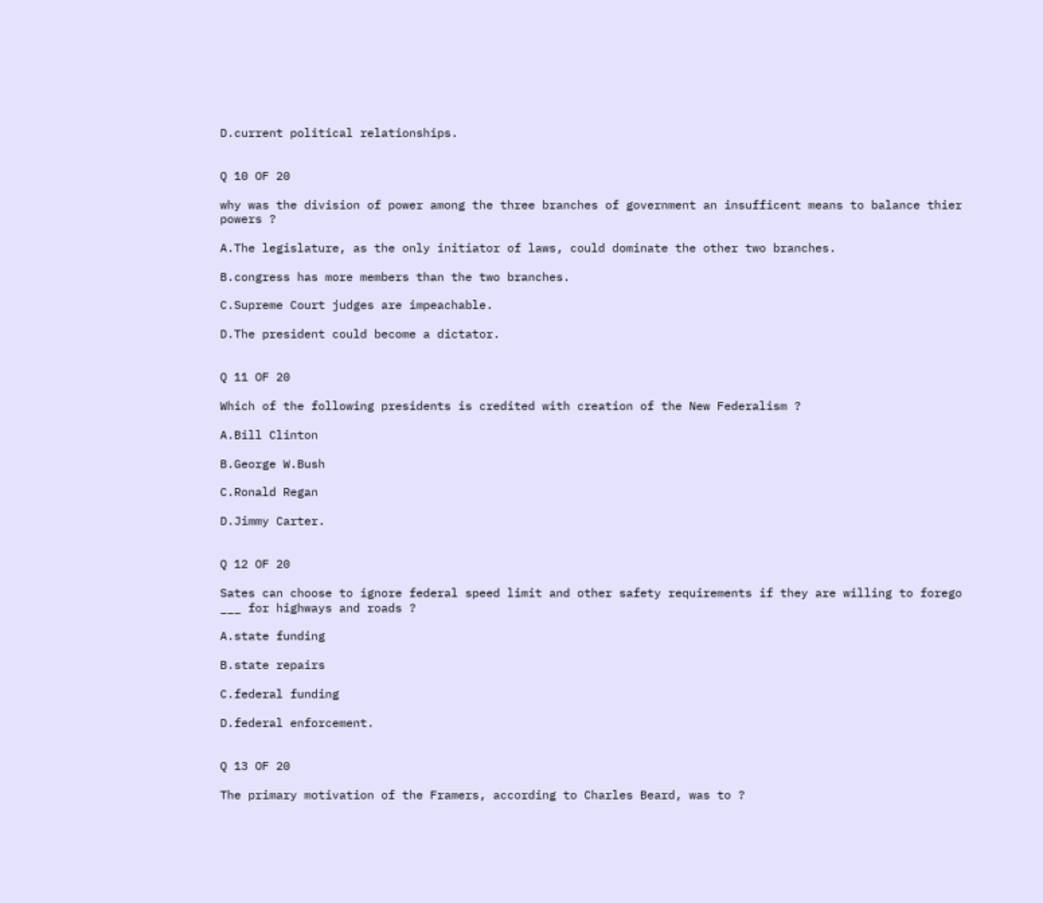D.current political relationships.


Q 10 OF 20

why was the division of power among the three branches of government an insufficent means to balance thier powers ?

A.The legislature, as the only initiator of laws, could dominate the other two branches.

B.congress has more members than the two branches.

C.Supreme Court judges are impeachable.

D.The president could become a dictator.


Q 11 OF 20

Which of the following presidents is credited with creation of the New Federalism ?

A.Bill Clinton

B.George W.Bush

C.Ronald Regan

D.Jimmy Carter.


Q 12 OF 20

Sates can choose to ignore federal speed limit and other safety requirements if they are willing to forego ___ for highways and roads ?

A.state funding

B.state repairs

C.federal funding

D.federal enforcement.


Q 13 OF 20

The primary motivation of the Framers, according to Charles Beard, was to ?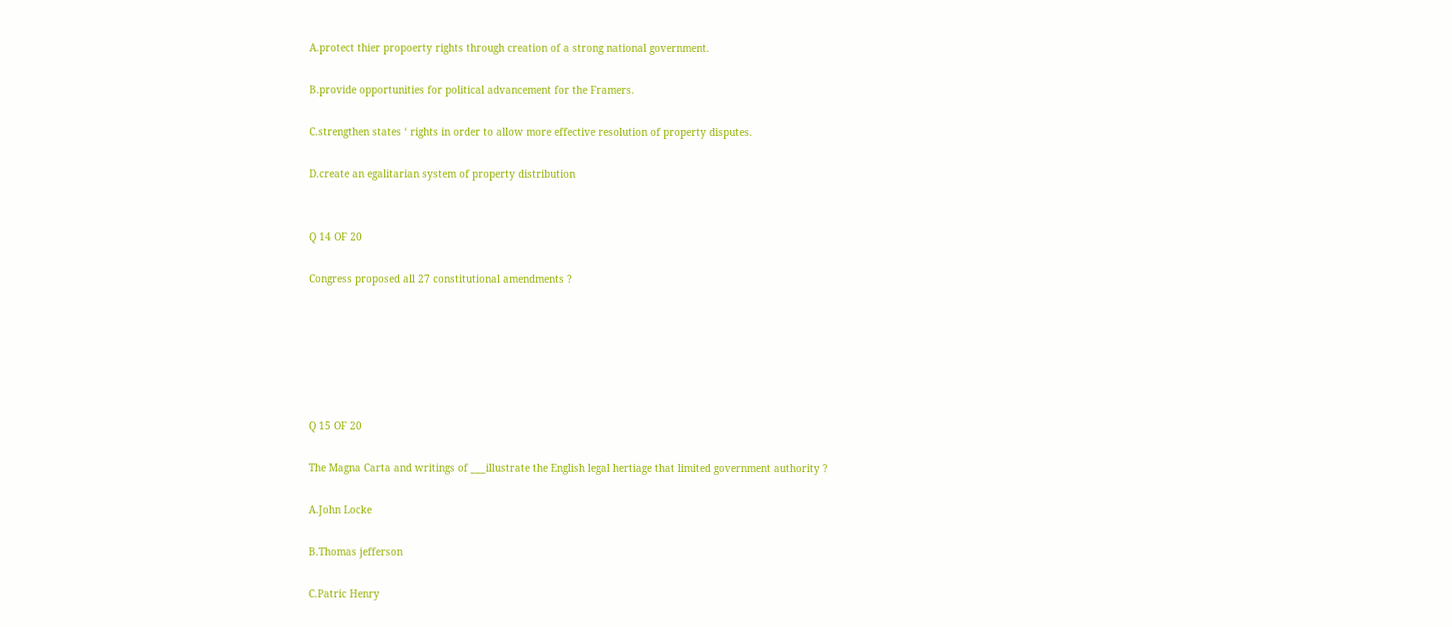A.protect thier propoerty rights through creation of a strong national government.

B.provide opportunities for political advancement for the Framers.

C.strengthen states ‘ rights in order to allow more effective resolution of property disputes.

D.create an egalitarian system of property distribution


Q 14 OF 20

Congress proposed all 27 constitutional amendments ?






Q 15 OF 20

The Magna Carta and writings of ___illustrate the English legal hertiage that limited government authority ?

A.John Locke

B.Thomas jefferson

C.Patric Henry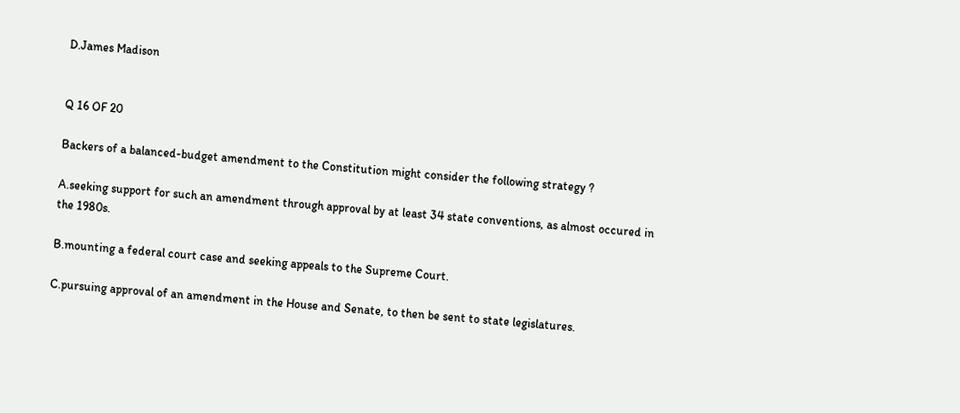D.James Madison


Q 16 OF 20

Backers of a balanced-budget amendment to the Constitution might consider the following strategy ?

A.seeking support for such an amendment through approval by at least 34 state conventions, as almost occured in the 1980s.

B.mounting a federal court case and seeking appeals to the Supreme Court.

C.pursuing approval of an amendment in the House and Senate, to then be sent to state legislatures.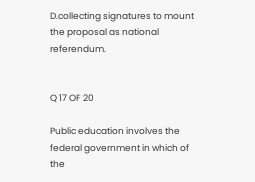D.collecting signatures to mount the proposal as national referendum.


Q 17 OF 20

Public education involves the federal government in which of the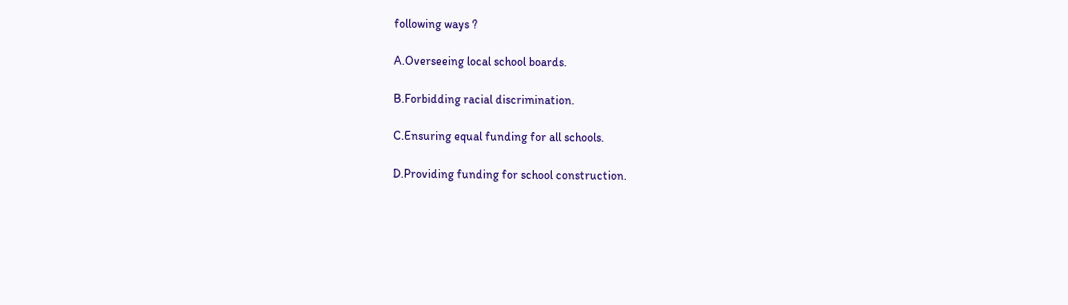following ways ?

A.Overseeing local school boards.

B.Forbidding racial discrimination.

C.Ensuring equal funding for all schools.

D.Providing funding for school construction.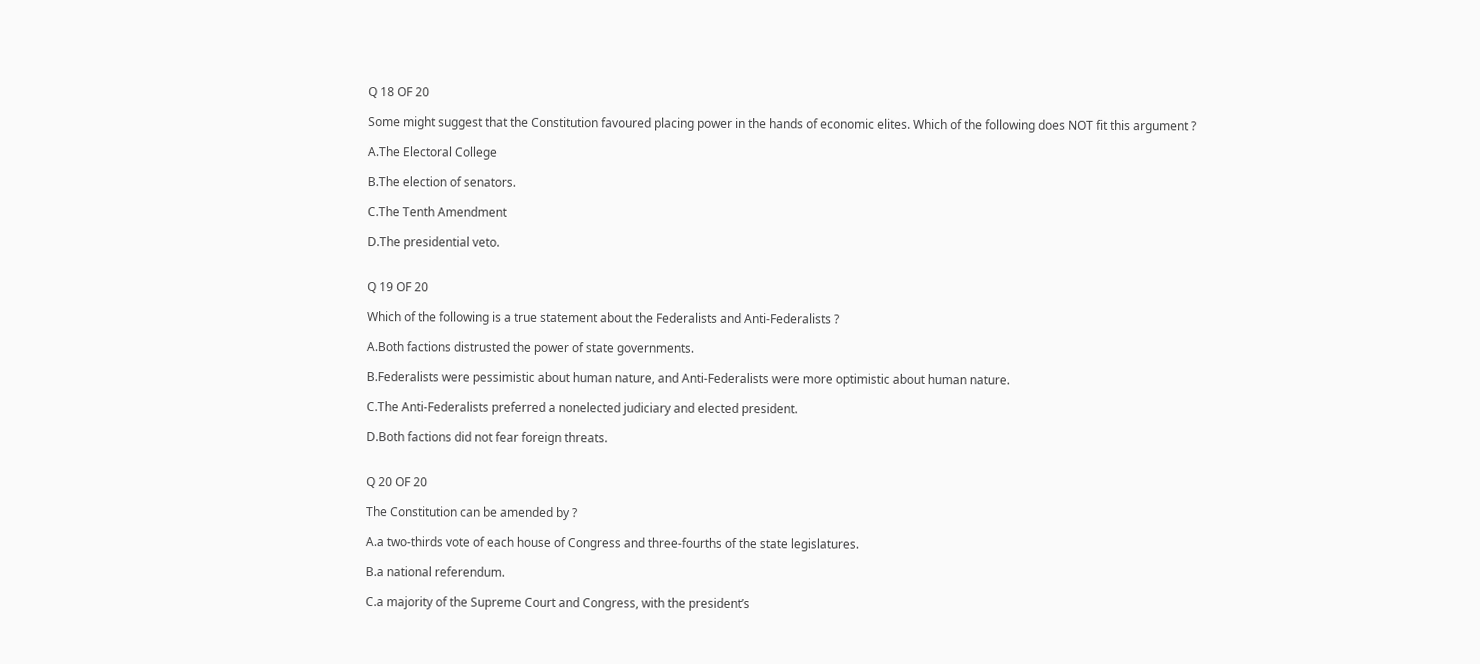Q 18 OF 20

Some might suggest that the Constitution favoured placing power in the hands of economic elites. Which of the following does NOT fit this argument ?

A.The Electoral College

B.The election of senators.

C.The Tenth Amendment

D.The presidential veto.


Q 19 OF 20

Which of the following is a true statement about the Federalists and Anti-Federalists ?

A.Both factions distrusted the power of state governments.

B.Federalists were pessimistic about human nature, and Anti-Federalists were more optimistic about human nature.

C.The Anti-Federalists preferred a nonelected judiciary and elected president.

D.Both factions did not fear foreign threats.


Q 20 OF 20

The Constitution can be amended by ?

A.a two-thirds vote of each house of Congress and three-fourths of the state legislatures.

B.a national referendum.

C.a majority of the Supreme Court and Congress, with the president’s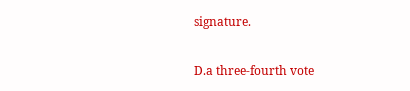signature.

D.a three-fourth vote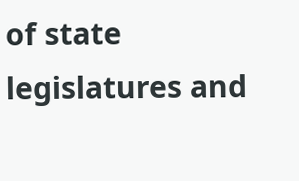of state legislatures and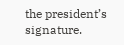the president’s signature.